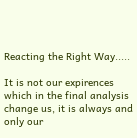Reacting the Right Way.....

It is not our expirences which in the final analysis change us, it is always and only our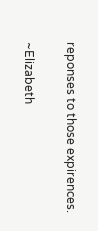reponses to those expirences.

~Elizabeth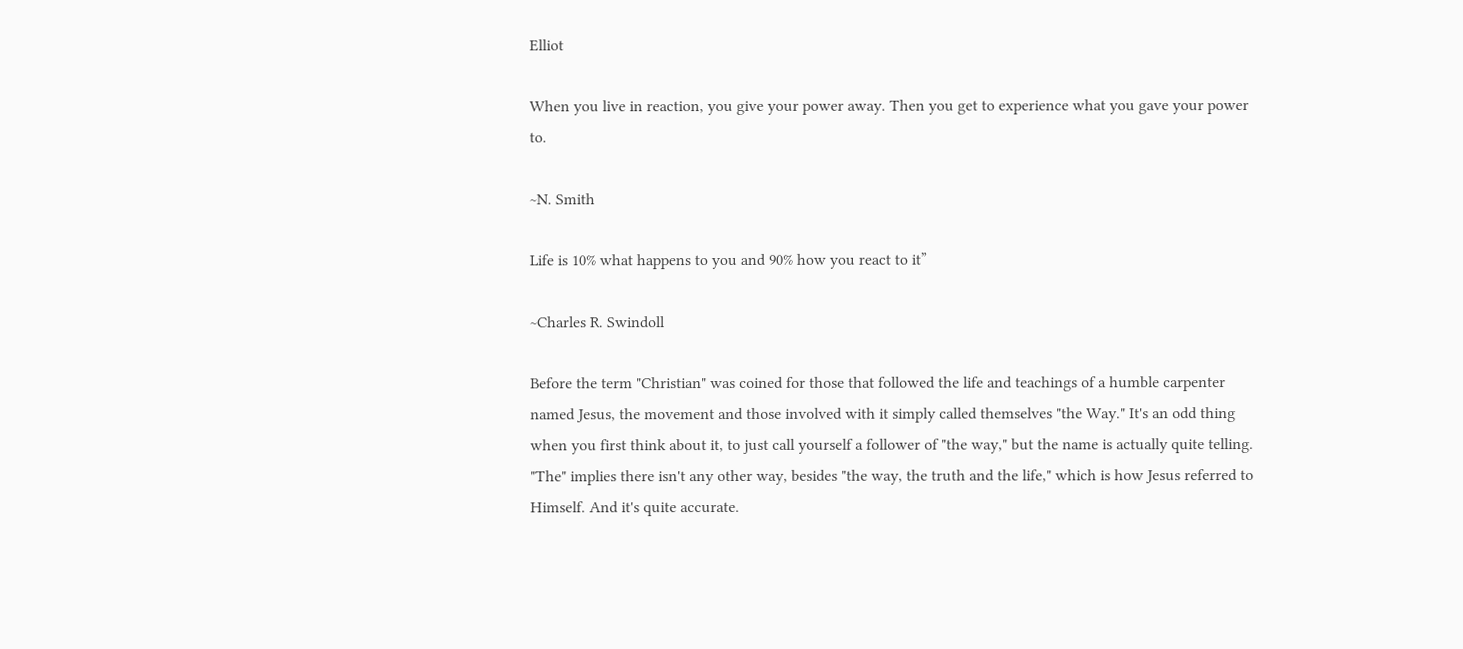Elliot

When you live in reaction, you give your power away. Then you get to experience what you gave your power to.

~N. Smith

Life is 10% what happens to you and 90% how you react to it”

~Charles R. Swindoll

Before the term "Christian" was coined for those that followed the life and teachings of a humble carpenter named Jesus, the movement and those involved with it simply called themselves "the Way." It's an odd thing when you first think about it, to just call yourself a follower of "the way," but the name is actually quite telling. "The" implies there isn't any other way, besides "the way, the truth and the life," which is how Jesus referred to Himself. And it's quite accurate.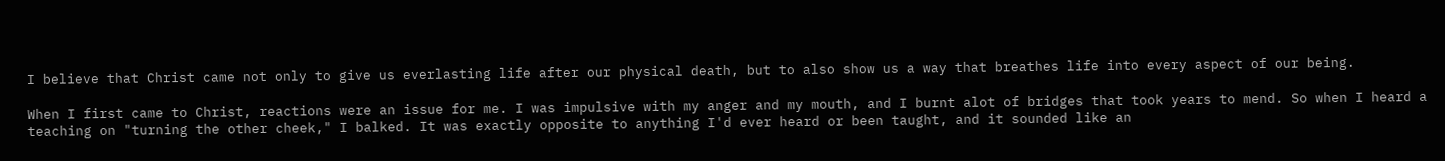I believe that Christ came not only to give us everlasting life after our physical death, but to also show us a way that breathes life into every aspect of our being.

When I first came to Christ, reactions were an issue for me. I was impulsive with my anger and my mouth, and I burnt alot of bridges that took years to mend. So when I heard a teaching on "turning the other cheek," I balked. It was exactly opposite to anything I'd ever heard or been taught, and it sounded like an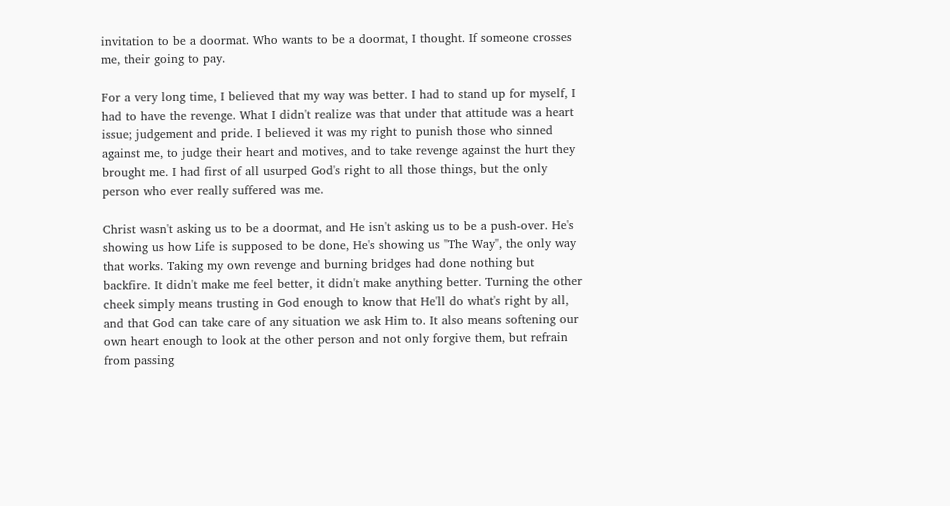invitation to be a doormat. Who wants to be a doormat, I thought. If someone crosses me, their going to pay.

For a very long time, I believed that my way was better. I had to stand up for myself, I had to have the revenge. What I didn't realize was that under that attitude was a heart issue; judgement and pride. I believed it was my right to punish those who sinned against me, to judge their heart and motives, and to take revenge against the hurt they brought me. I had first of all usurped God's right to all those things, but the only person who ever really suffered was me.

Christ wasn't asking us to be a doormat, and He isn't asking us to be a push-over. He's showing us how Life is supposed to be done, He's showing us "The Way", the only way that works. Taking my own revenge and burning bridges had done nothing but backfire. It didn't make me feel better, it didn't make anything better. Turning the other cheek simply means trusting in God enough to know that He'll do what's right by all, and that God can take care of any situation we ask Him to. It also means softening our own heart enough to look at the other person and not only forgive them, but refrain from passing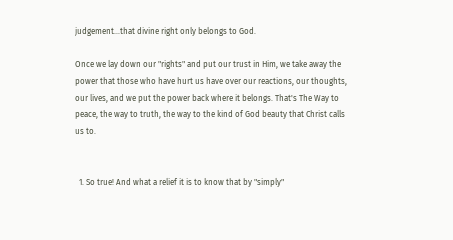judgement...that divine right only belongs to God.

Once we lay down our "rights" and put our trust in Him, we take away the power that those who have hurt us have over our reactions, our thoughts, our lives, and we put the power back where it belongs. That's The Way to peace, the way to truth, the way to the kind of God beauty that Christ calls us to.


  1. So true! And what a relief it is to know that by "simply"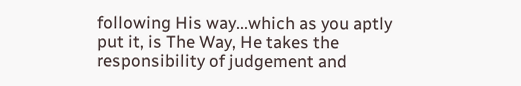following His way...which as you aptly put it, is The Way, He takes the responsibility of judgement and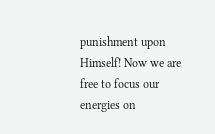punishment upon Himself! Now we are free to focus our energies on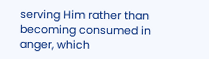serving Him rather than becoming consumed in anger, which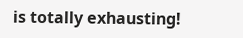is totally exhausting!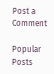Post a Comment

Popular Posts